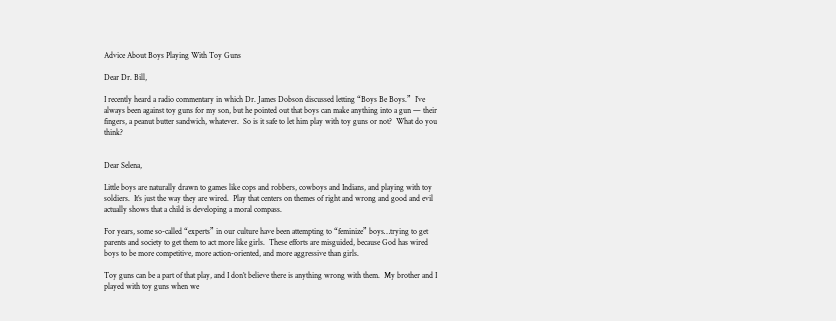Advice About Boys Playing With Toy Guns

Dear Dr. Bill,

I recently heard a radio commentary in which Dr. James Dobson discussed letting “Boys Be Boys.”  I’ve always been against toy guns for my son, but he pointed out that boys can make anything into a gun — their fingers, a peanut butter sandwich, whatever.  So is it safe to let him play with toy guns or not?  What do you think?


Dear Selena,

Little boys are naturally drawn to games like cops and robbers, cowboys and Indians, and playing with toy soldiers.  It’s just the way they are wired.  Play that centers on themes of right and wrong and good and evil actually shows that a child is developing a moral compass.

For years, some so-called “experts” in our culture have been attempting to “feminize” boys…trying to get parents and society to get them to act more like girls.  These efforts are misguided, because God has wired boys to be more competitive, more action-oriented, and more aggressive than girls.

Toy guns can be a part of that play, and I don’t believe there is anything wrong with them.  My brother and I played with toy guns when we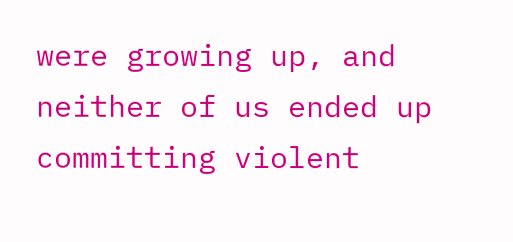were growing up, and neither of us ended up committing violent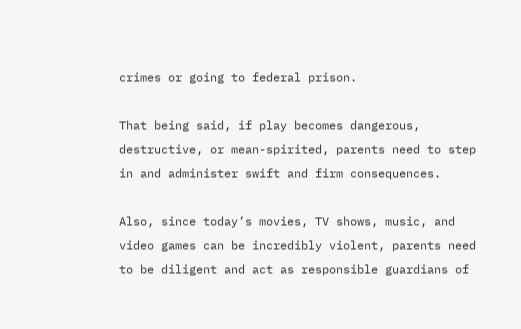crimes or going to federal prison.

That being said, if play becomes dangerous, destructive, or mean-spirited, parents need to step in and administer swift and firm consequences.

Also, since today’s movies, TV shows, music, and video games can be incredibly violent, parents need to be diligent and act as responsible guardians of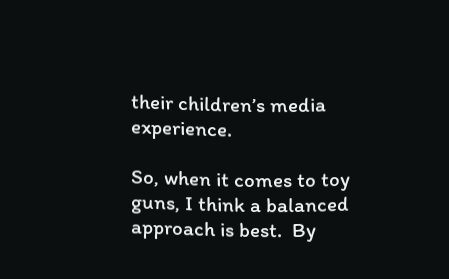their children’s media experience.

So, when it comes to toy guns, I think a balanced approach is best.  By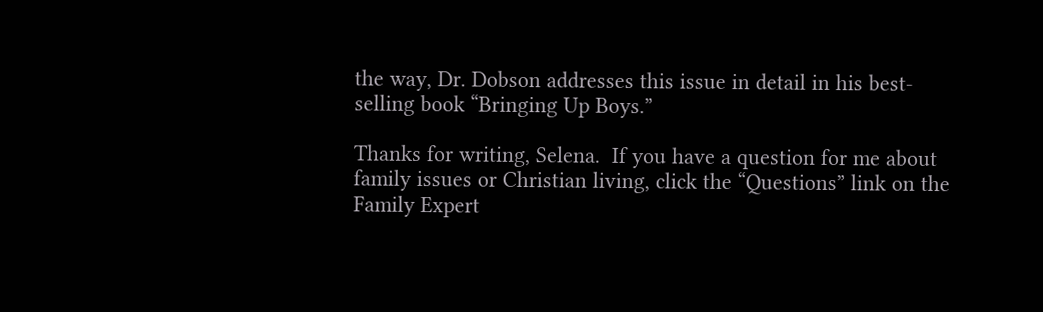the way, Dr. Dobson addresses this issue in detail in his best-selling book “Bringing Up Boys.”

Thanks for writing, Selena.  If you have a question for me about family issues or Christian living, click the “Questions” link on the Family Expert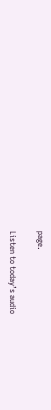page.

Listen to today’s audio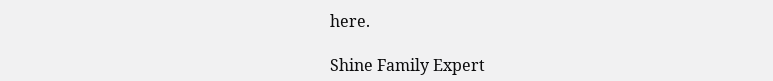here.

Shine Family Expert